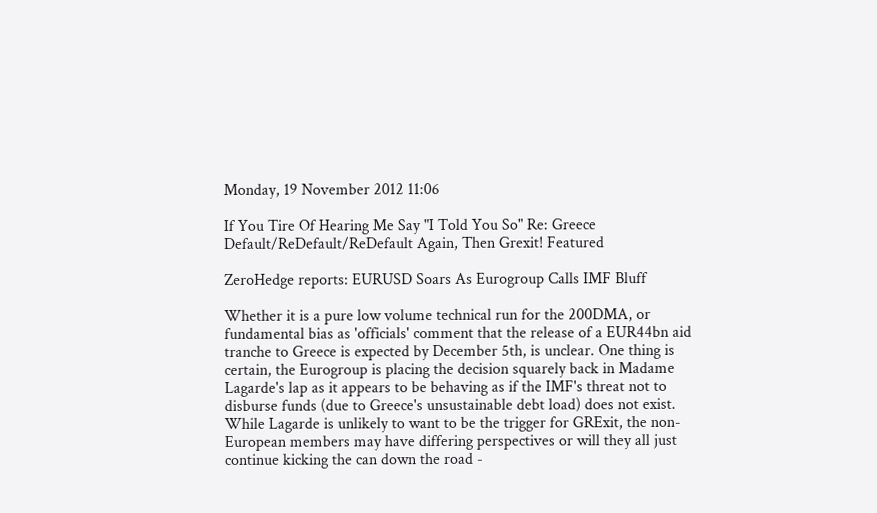Monday, 19 November 2012 11:06

If You Tire Of Hearing Me Say "I Told You So" Re: Greece Default/ReDefault/ReDefault Again, Then Grexit! Featured

ZeroHedge reports: EURUSD Soars As Eurogroup Calls IMF Bluff

Whether it is a pure low volume technical run for the 200DMA, or fundamental bias as 'officials' comment that the release of a EUR44bn aid tranche to Greece is expected by December 5th, is unclear. One thing is certain, the Eurogroup is placing the decision squarely back in Madame Lagarde's lap as it appears to be behaving as if the IMF's threat not to disburse funds (due to Greece's unsustainable debt load) does not exist. While Lagarde is unlikely to want to be the trigger for GRExit, the non-European members may have differing perspectives or will they all just continue kicking the can down the road -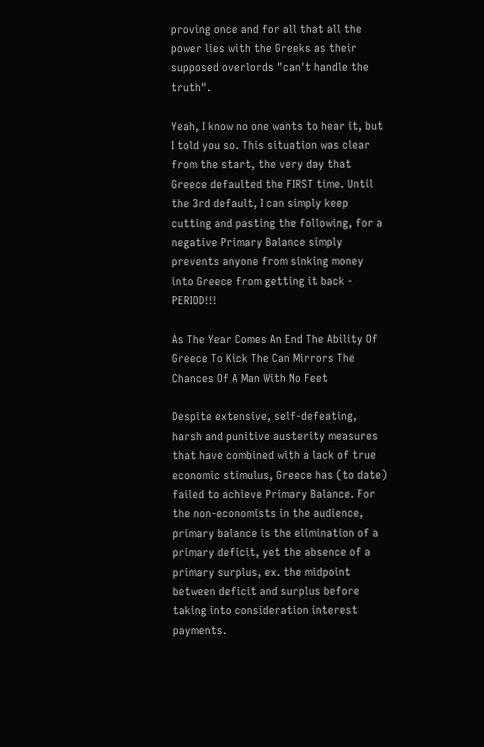proving once and for all that all the power lies with the Greeks as their supposed overlords "can't handle the truth".

Yeah, I know no one wants to hear it, but I told you so. This situation was clear from the start, the very day that Greece defaulted the FIRST time. Until the 3rd default, I can simply keep cutting and pasting the following, for a negative Primary Balance simply prevents anyone from sinking money into Greece from getting it back - PERIOD!!!

As The Year Comes An End The Ability Of Greece To Kick The Can Mirrors The Chances Of A Man With No Feet

Despite extensive, self-defeating, harsh and punitive austerity measures that have combined with a lack of true economic stimulus, Greece has (to date) failed to achieve Primary Balance. For the non-economists in the audience, primary balance is the elimination of a primary deficit, yet the absence of a primary surplus, ex. the midpoint between deficit and surplus before taking into consideration interest payments.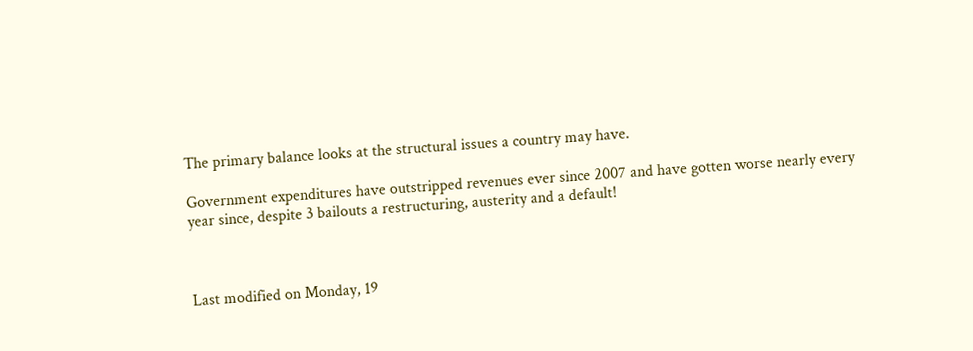The primary balance looks at the structural issues a country may have.

Government expenditures have outstripped revenues ever since 2007 and have gotten worse nearly every year since, despite 3 bailouts a restructuring, austerity and a default!



Last modified on Monday, 19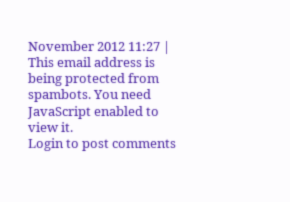November 2012 11:27 | This email address is being protected from spambots. You need JavaScript enabled to view it.
Login to post comments